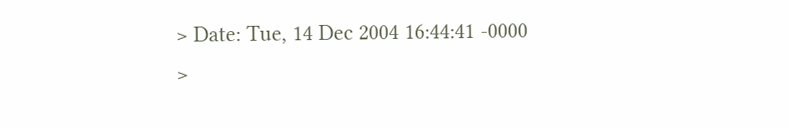> Date: Tue, 14 Dec 2004 16:44:41 -0000
>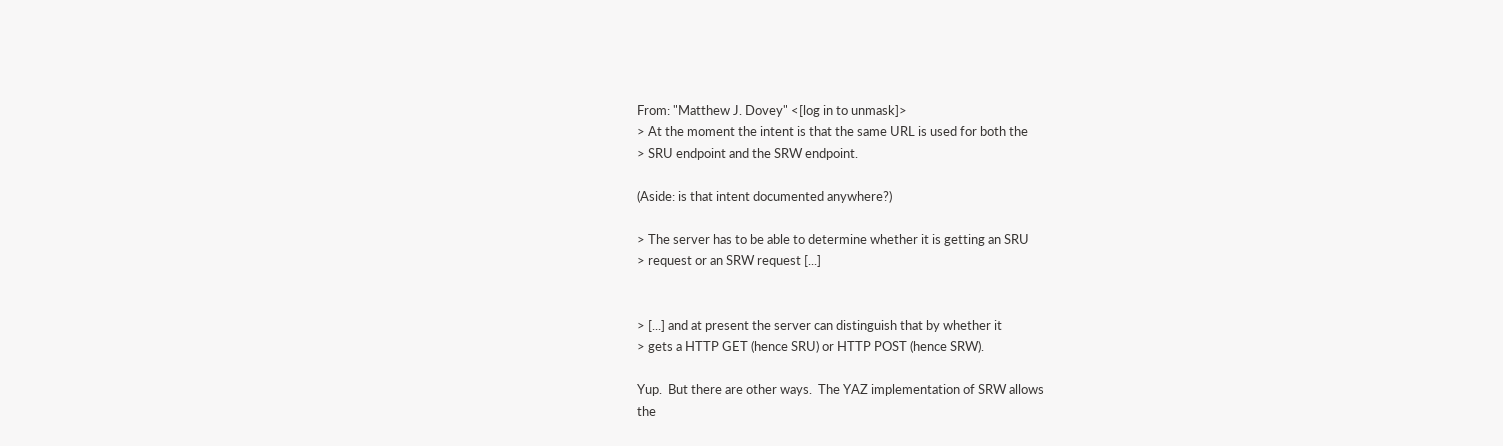From: "Matthew J. Dovey" <[log in to unmask]>
> At the moment the intent is that the same URL is used for both the
> SRU endpoint and the SRW endpoint.

(Aside: is that intent documented anywhere?)

> The server has to be able to determine whether it is getting an SRU
> request or an SRW request [...]


> [...] and at present the server can distinguish that by whether it
> gets a HTTP GET (hence SRU) or HTTP POST (hence SRW).

Yup.  But there are other ways.  The YAZ implementation of SRW allows
the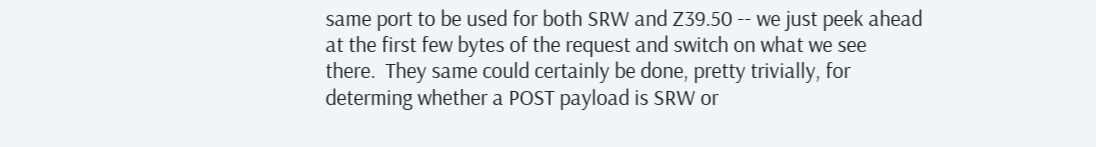same port to be used for both SRW and Z39.50 -- we just peek ahead
at the first few bytes of the request and switch on what we see
there.  They same could certainly be done, pretty trivially, for
determing whether a POST payload is SRW or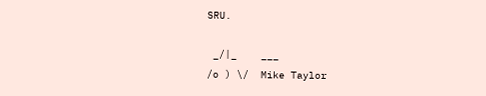SRU.

 _/|_    ___
/o ) \/  Mike Taylor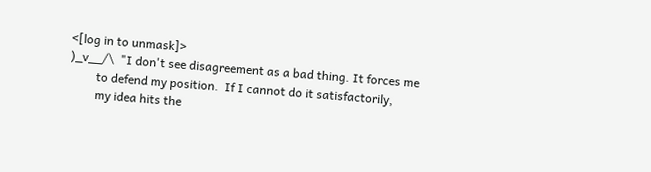<[log in to unmask]>
)_v__/\  "I don't see disagreement as a bad thing. It forces me
         to defend my position.  If I cannot do it satisfactorily,
         my idea hits the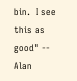bin.  I see this as good" -- Alan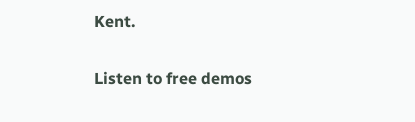Kent.

Listen to free demos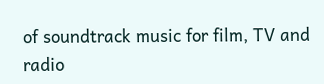of soundtrack music for film, TV and radio